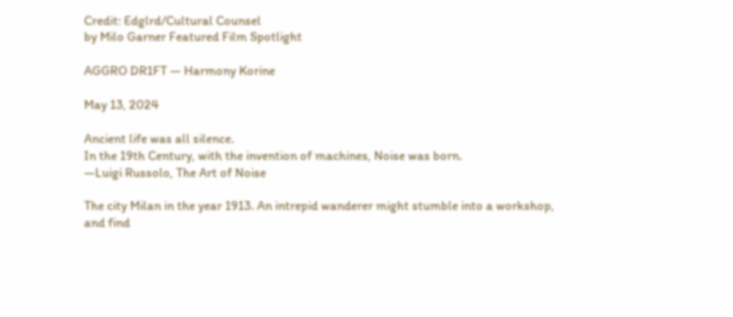Credit: Edglrd/Cultural Counsel
by Milo Garner Featured Film Spotlight

AGGRO DR1FT — Harmony Korine

May 13, 2024

Ancient life was all silence.
In the 19th Century, with the invention of machines, Noise was born.
—Luigi Russolo, The Art of Noise

The city Milan in the year 1913. An intrepid wanderer might stumble into a workshop, and find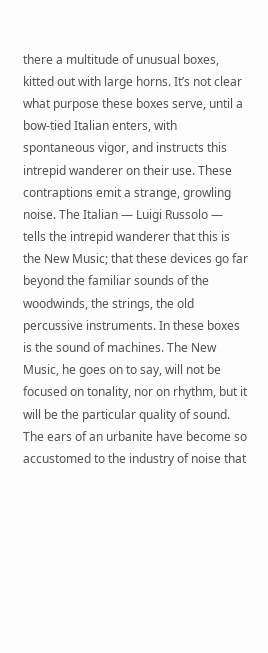there a multitude of unusual boxes, kitted out with large horns. It’s not clear what purpose these boxes serve, until a bow-tied Italian enters, with spontaneous vigor, and instructs this intrepid wanderer on their use. These contraptions emit a strange, growling noise. The Italian — Luigi Russolo — tells the intrepid wanderer that this is the New Music; that these devices go far beyond the familiar sounds of the woodwinds, the strings, the old percussive instruments. In these boxes is the sound of machines. The New Music, he goes on to say, will not be focused on tonality, nor on rhythm, but it will be the particular quality of sound. The ears of an urbanite have become so accustomed to the industry of noise that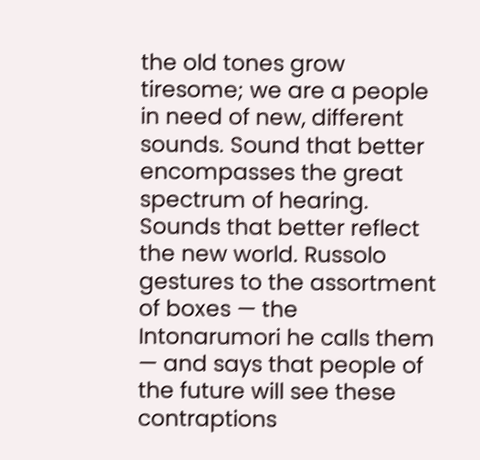the old tones grow tiresome; we are a people in need of new, different sounds. Sound that better encompasses the great spectrum of hearing. Sounds that better reflect the new world. Russolo gestures to the assortment of boxes — the Intonarumori he calls them — and says that people of the future will see these contraptions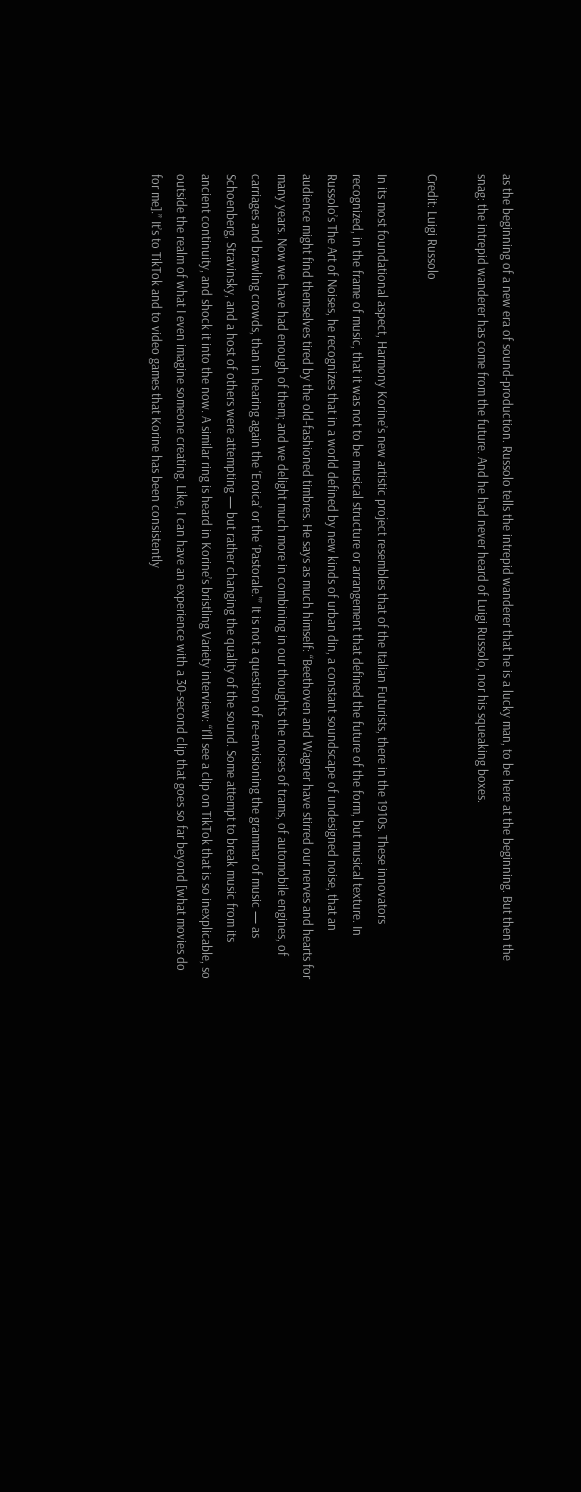as the beginning of a new era of sound-production. Russolo tells the intrepid wanderer that he is a lucky man, to be here at the beginning. But then the snag: the intrepid wanderer has come from the future. And he had never heard of Luigi Russolo, nor his squeaking boxes.

Credit: Luigi Russolo

In its most foundational aspect, Harmony Korine’s new artistic project resembles that of the Italian Futurists, there in the 1910s. These innovators recognized, in the frame of music, that it was not to be musical structure or arrangement that defined the future of the form, but musical texture. In Russolo’s The Art of Noises, he recognizes that in a world defined by new kinds of urban din, a constant soundscape of undesigned noise, that an audience might find themselves tired by the old-fashioned timbres. He says as much himself: “Beethoven and Wagner have stirred our nerves and hearts for many years. Now we have had enough of them; and we delight much more in combining in our thoughts the noises of trams, of automobile engines, of carriages and brawling crowds, than in hearing again the ‘Eroica’ or the ‘Pastorale.'” It is not a question of re-envisioning the grammar of music — as Schoenberg, Stravinsky, and a host of others were attempting — but rather changing the quality of the sound. Some attempt to break music from its ancient continuity, and shock it into the now. A similar ring is heard in Korine’s bristling Variety interview: “I’ll see a clip on TikTok that is so inexplicable, so outside the realm of what I even imagine someone creating. Like, I can have an experience with a 30-second clip that goes so far beyond [what movies do for me].” It’s to TikTok and to video games that Korine has been consistently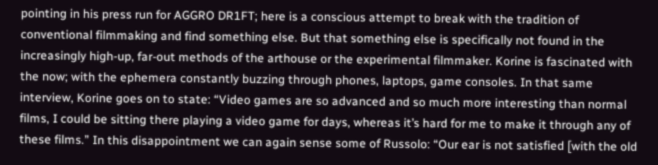pointing in his press run for AGGRO DR1FT; here is a conscious attempt to break with the tradition of conventional filmmaking and find something else. But that something else is specifically not found in the increasingly high-up, far-out methods of the arthouse or the experimental filmmaker. Korine is fascinated with the now; with the ephemera constantly buzzing through phones, laptops, game consoles. In that same interview, Korine goes on to state: “Video games are so advanced and so much more interesting than normal films, I could be sitting there playing a video game for days, whereas it’s hard for me to make it through any of these films.” In this disappointment we can again sense some of Russolo: “Our ear is not satisfied [with the old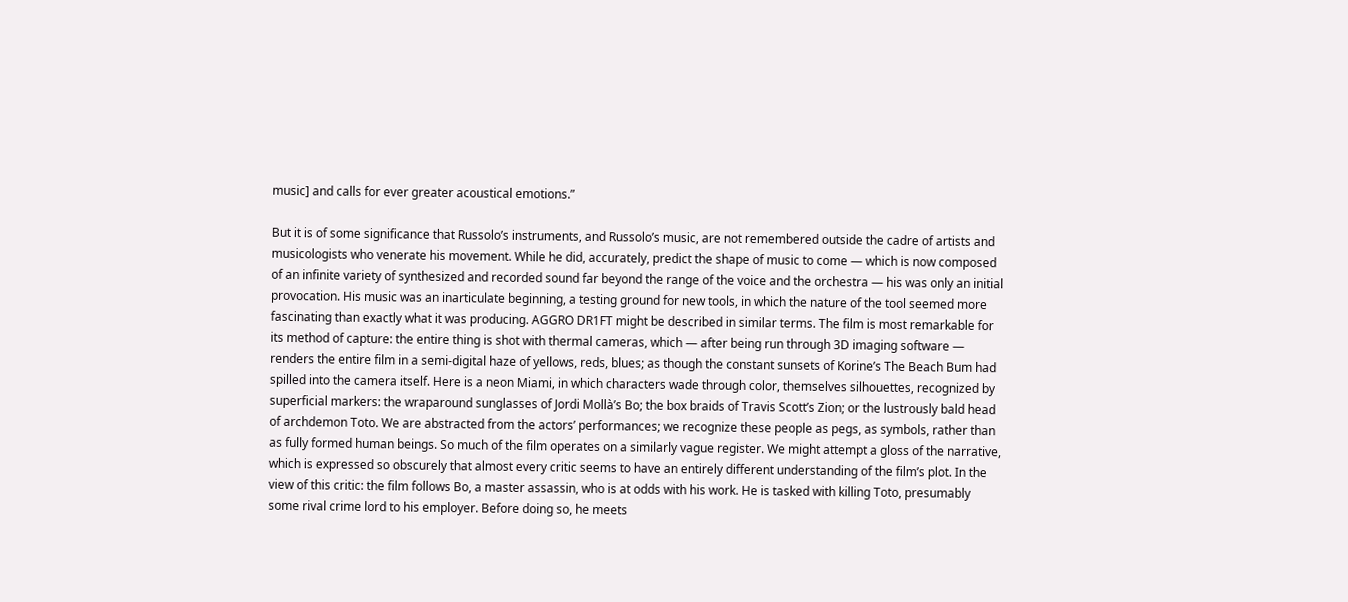music] and calls for ever greater acoustical emotions.”

But it is of some significance that Russolo’s instruments, and Russolo’s music, are not remembered outside the cadre of artists and musicologists who venerate his movement. While he did, accurately, predict the shape of music to come — which is now composed of an infinite variety of synthesized and recorded sound far beyond the range of the voice and the orchestra — his was only an initial provocation. His music was an inarticulate beginning, a testing ground for new tools, in which the nature of the tool seemed more fascinating than exactly what it was producing. AGGRO DR1FT might be described in similar terms. The film is most remarkable for its method of capture: the entire thing is shot with thermal cameras, which — after being run through 3D imaging software — renders the entire film in a semi-digital haze of yellows, reds, blues; as though the constant sunsets of Korine’s The Beach Bum had spilled into the camera itself. Here is a neon Miami, in which characters wade through color, themselves silhouettes, recognized by superficial markers: the wraparound sunglasses of Jordi Mollà’s Bo; the box braids of Travis Scott’s Zion; or the lustrously bald head of archdemon Toto. We are abstracted from the actors’ performances; we recognize these people as pegs, as symbols, rather than as fully formed human beings. So much of the film operates on a similarly vague register. We might attempt a gloss of the narrative, which is expressed so obscurely that almost every critic seems to have an entirely different understanding of the film’s plot. In the view of this critic: the film follows Bo, a master assassin, who is at odds with his work. He is tasked with killing Toto, presumably some rival crime lord to his employer. Before doing so, he meets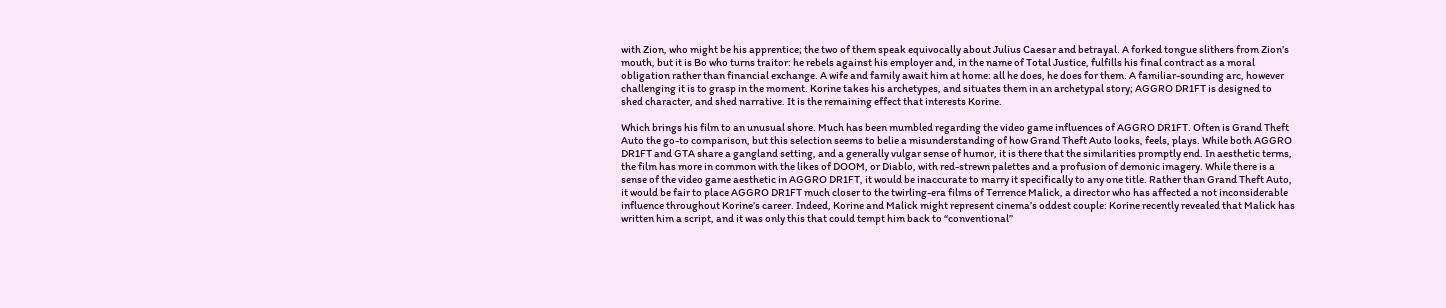with Zion, who might be his apprentice; the two of them speak equivocally about Julius Caesar and betrayal. A forked tongue slithers from Zion’s mouth, but it is Bo who turns traitor: he rebels against his employer and, in the name of Total Justice, fulfills his final contract as a moral obligation rather than financial exchange. A wife and family await him at home: all he does, he does for them. A familiar-sounding arc, however challenging it is to grasp in the moment. Korine takes his archetypes, and situates them in an archetypal story; AGGRO DR1FT is designed to shed character, and shed narrative. It is the remaining effect that interests Korine.

Which brings his film to an unusual shore. Much has been mumbled regarding the video game influences of AGGRO DR1FT. Often is Grand Theft Auto the go-to comparison, but this selection seems to belie a misunderstanding of how Grand Theft Auto looks, feels, plays. While both AGGRO DR1FT and GTA share a gangland setting, and a generally vulgar sense of humor, it is there that the similarities promptly end. In aesthetic terms, the film has more in common with the likes of DOOM, or Diablo, with red-strewn palettes and a profusion of demonic imagery. While there is a sense of the video game aesthetic in AGGRO DR1FT, it would be inaccurate to marry it specifically to any one title. Rather than Grand Theft Auto, it would be fair to place AGGRO DR1FT much closer to the twirling-era films of Terrence Malick, a director who has affected a not inconsiderable influence throughout Korine’s career. Indeed, Korine and Malick might represent cinema’s oddest couple: Korine recently revealed that Malick has written him a script, and it was only this that could tempt him back to “conventional”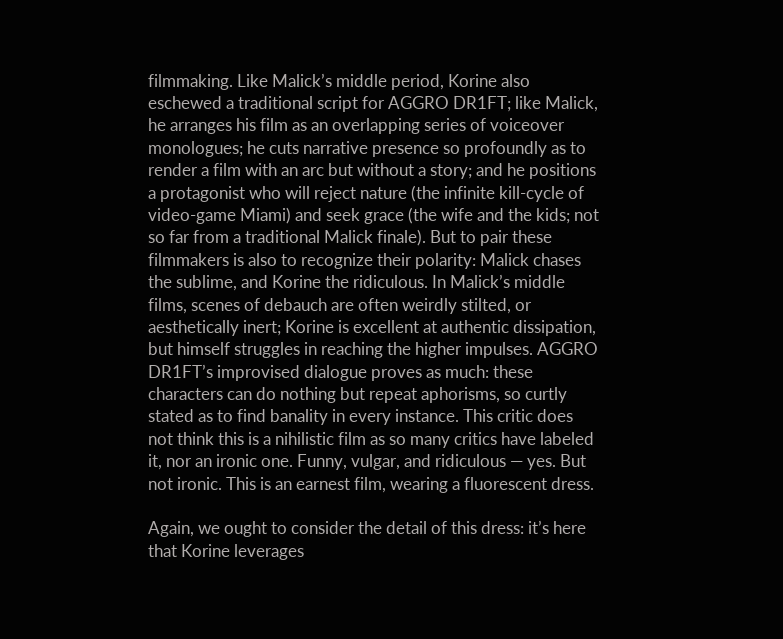filmmaking. Like Malick’s middle period, Korine also eschewed a traditional script for AGGRO DR1FT; like Malick, he arranges his film as an overlapping series of voiceover monologues; he cuts narrative presence so profoundly as to render a film with an arc but without a story; and he positions a protagonist who will reject nature (the infinite kill-cycle of video-game Miami) and seek grace (the wife and the kids; not so far from a traditional Malick finale). But to pair these filmmakers is also to recognize their polarity: Malick chases the sublime, and Korine the ridiculous. In Malick’s middle films, scenes of debauch are often weirdly stilted, or aesthetically inert; Korine is excellent at authentic dissipation, but himself struggles in reaching the higher impulses. AGGRO DR1FT’s improvised dialogue proves as much: these characters can do nothing but repeat aphorisms, so curtly stated as to find banality in every instance. This critic does not think this is a nihilistic film as so many critics have labeled it, nor an ironic one. Funny, vulgar, and ridiculous — yes. But not ironic. This is an earnest film, wearing a fluorescent dress.

Again, we ought to consider the detail of this dress: it’s here that Korine leverages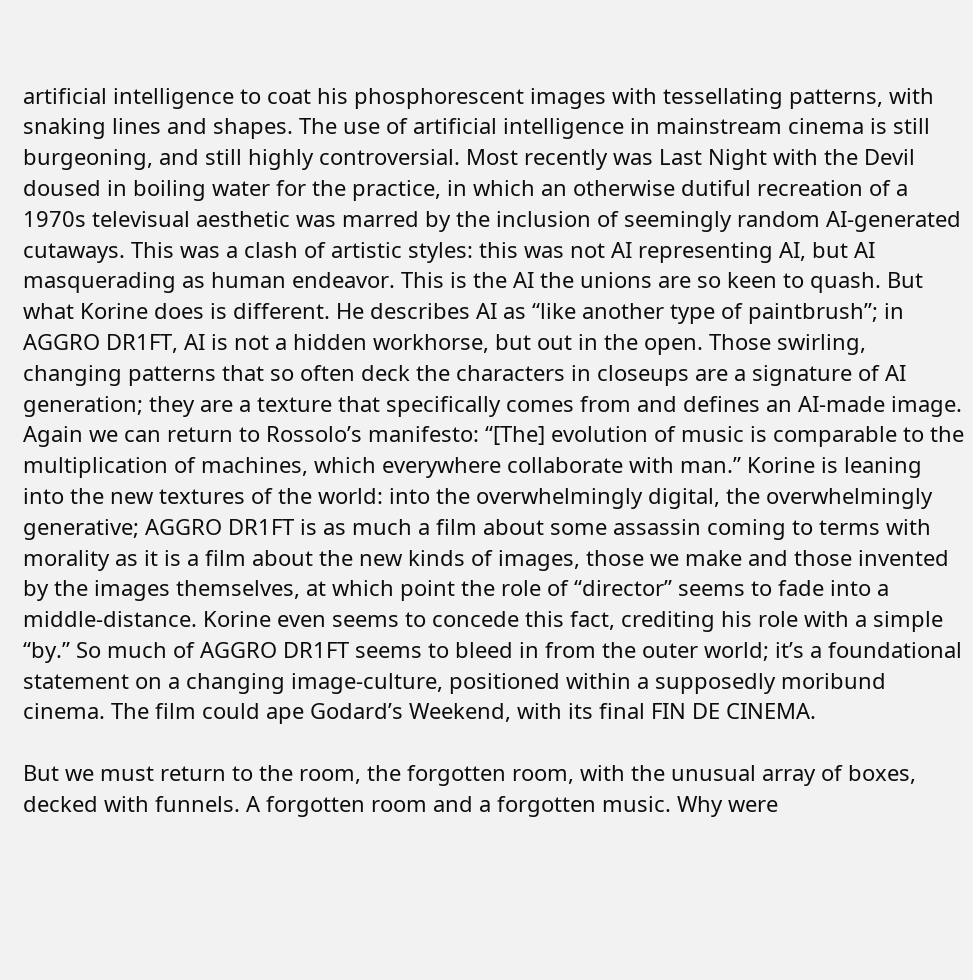artificial intelligence to coat his phosphorescent images with tessellating patterns, with snaking lines and shapes. The use of artificial intelligence in mainstream cinema is still burgeoning, and still highly controversial. Most recently was Last Night with the Devil doused in boiling water for the practice, in which an otherwise dutiful recreation of a 1970s televisual aesthetic was marred by the inclusion of seemingly random AI-generated cutaways. This was a clash of artistic styles: this was not AI representing AI, but AI masquerading as human endeavor. This is the AI the unions are so keen to quash. But what Korine does is different. He describes AI as “like another type of paintbrush”; in AGGRO DR1FT, AI is not a hidden workhorse, but out in the open. Those swirling, changing patterns that so often deck the characters in closeups are a signature of AI generation; they are a texture that specifically comes from and defines an AI-made image. Again we can return to Rossolo’s manifesto: “[The] evolution of music is comparable to the multiplication of machines, which everywhere collaborate with man.” Korine is leaning into the new textures of the world: into the overwhelmingly digital, the overwhelmingly generative; AGGRO DR1FT is as much a film about some assassin coming to terms with morality as it is a film about the new kinds of images, those we make and those invented by the images themselves, at which point the role of “director” seems to fade into a middle-distance. Korine even seems to concede this fact, crediting his role with a simple “by.” So much of AGGRO DR1FT seems to bleed in from the outer world; it’s a foundational statement on a changing image-culture, positioned within a supposedly moribund cinema. The film could ape Godard’s Weekend, with its final FIN DE CINEMA.

But we must return to the room, the forgotten room, with the unusual array of boxes, decked with funnels. A forgotten room and a forgotten music. Why were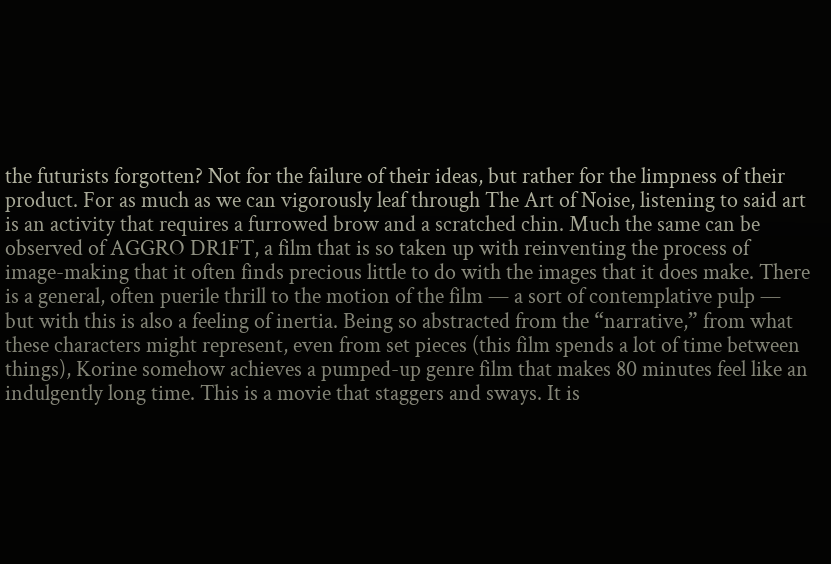the futurists forgotten? Not for the failure of their ideas, but rather for the limpness of their product. For as much as we can vigorously leaf through The Art of Noise, listening to said art is an activity that requires a furrowed brow and a scratched chin. Much the same can be observed of AGGRO DR1FT, a film that is so taken up with reinventing the process of image-making that it often finds precious little to do with the images that it does make. There is a general, often puerile thrill to the motion of the film — a sort of contemplative pulp — but with this is also a feeling of inertia. Being so abstracted from the “narrative,” from what these characters might represent, even from set pieces (this film spends a lot of time between things), Korine somehow achieves a pumped-up genre film that makes 80 minutes feel like an indulgently long time. This is a movie that staggers and sways. It is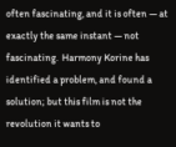often fascinating, and it is often — at exactly the same instant — not fascinating.  Harmony Korine has identified a problem, and found a solution; but this film is not the revolution it wants to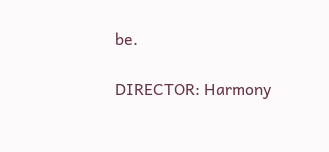be.

DIRECTOR: Harmony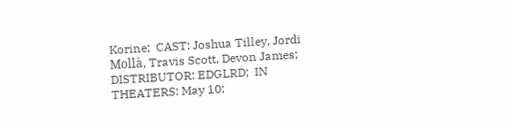Korine;  CAST: Joshua Tilley, Jordi Mollà, Travis Scott, Devon James;  DISTRIBUTOR: EDGLRD;  IN THEATERS: May 10;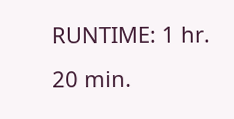RUNTIME: 1 hr. 20 min.